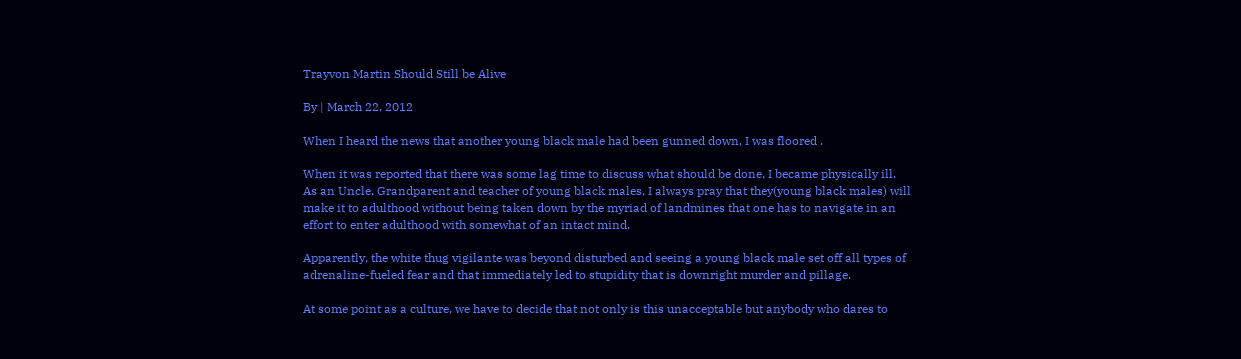Trayvon Martin Should Still be Alive

By | March 22, 2012

When I heard the news that another young black male had been gunned down, I was floored .

When it was reported that there was some lag time to discuss what should be done, I became physically ill. As an Uncle, Grandparent and teacher of young black males, I always pray that they(young black males) will make it to adulthood without being taken down by the myriad of landmines that one has to navigate in an effort to enter adulthood with somewhat of an intact mind.

Apparently, the white thug vigilante was beyond disturbed and seeing a young black male set off all types of adrenaline-fueled fear and that immediately led to stupidity that is downright murder and pillage.

At some point as a culture, we have to decide that not only is this unacceptable but anybody who dares to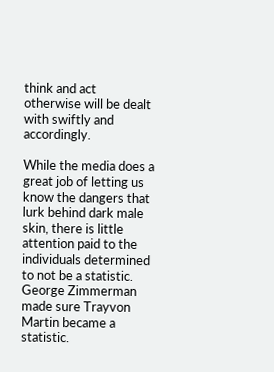think and act otherwise will be dealt with swiftly and accordingly.

While the media does a great job of letting us know the dangers that lurk behind dark male skin, there is little attention paid to the individuals determined to not be a statistic. George Zimmerman made sure Trayvon Martin became a statistic.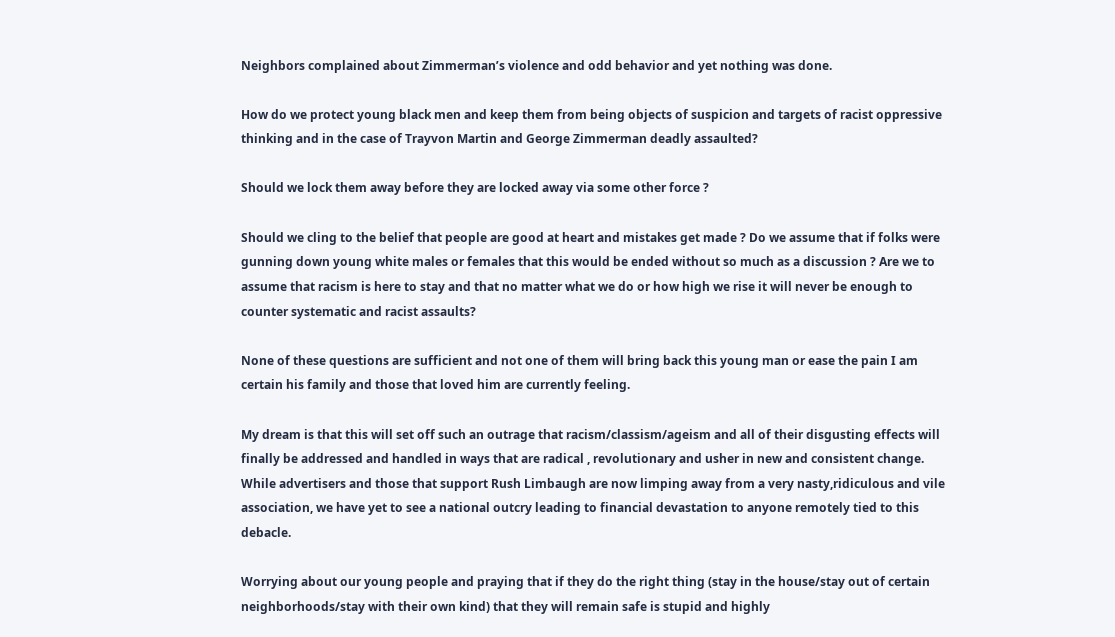Neighbors complained about Zimmerman’s violence and odd behavior and yet nothing was done.

How do we protect young black men and keep them from being objects of suspicion and targets of racist oppressive thinking and in the case of Trayvon Martin and George Zimmerman deadly assaulted?

Should we lock them away before they are locked away via some other force ?

Should we cling to the belief that people are good at heart and mistakes get made ? Do we assume that if folks were gunning down young white males or females that this would be ended without so much as a discussion ? Are we to assume that racism is here to stay and that no matter what we do or how high we rise it will never be enough to counter systematic and racist assaults?

None of these questions are sufficient and not one of them will bring back this young man or ease the pain I am certain his family and those that loved him are currently feeling.

My dream is that this will set off such an outrage that racism/classism/ageism and all of their disgusting effects will finally be addressed and handled in ways that are radical , revolutionary and usher in new and consistent change. While advertisers and those that support Rush Limbaugh are now limping away from a very nasty,ridiculous and vile association, we have yet to see a national outcry leading to financial devastation to anyone remotely tied to this debacle.

Worrying about our young people and praying that if they do the right thing (stay in the house/stay out of certain neighborhoods/stay with their own kind) that they will remain safe is stupid and highly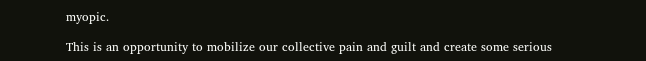myopic.

This is an opportunity to mobilize our collective pain and guilt and create some serious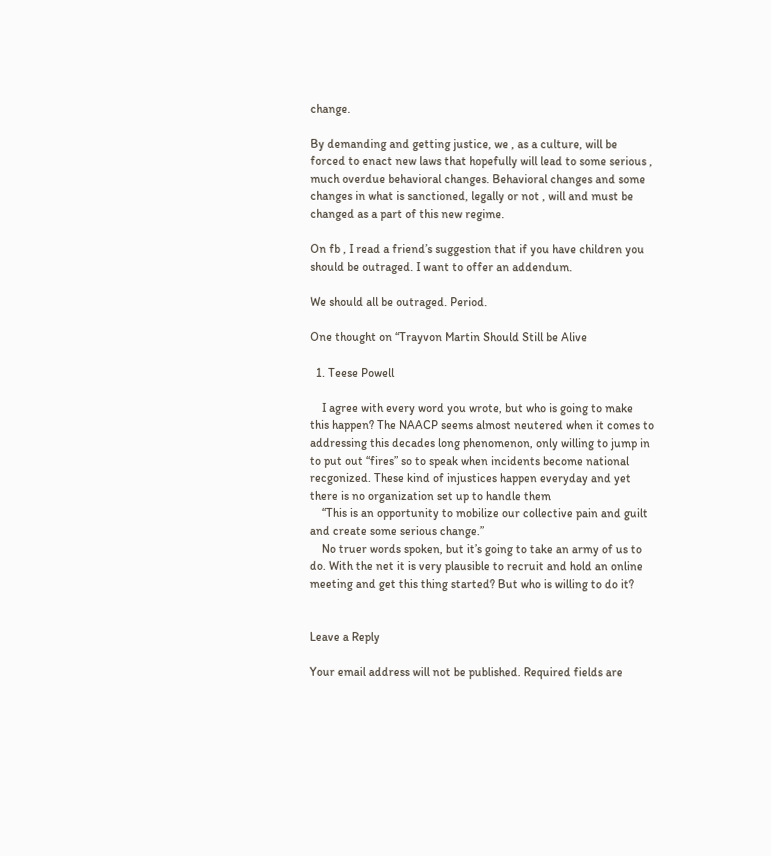change.

By demanding and getting justice, we , as a culture, will be forced to enact new laws that hopefully will lead to some serious , much overdue behavioral changes. Behavioral changes and some changes in what is sanctioned, legally or not , will and must be changed as a part of this new regime.

On fb , I read a friend’s suggestion that if you have children you should be outraged. I want to offer an addendum.

We should all be outraged. Period.

One thought on “Trayvon Martin Should Still be Alive

  1. Teese Powell

    I agree with every word you wrote, but who is going to make this happen? The NAACP seems almost neutered when it comes to addressing this decades long phenomenon, only willing to jump in to put out “fires” so to speak when incidents become national recgonized. These kind of injustices happen everyday and yet there is no organization set up to handle them
    “This is an opportunity to mobilize our collective pain and guilt and create some serious change.”
    No truer words spoken, but it’s going to take an army of us to do. With the net it is very plausible to recruit and hold an online meeting and get this thing started? But who is willing to do it?


Leave a Reply

Your email address will not be published. Required fields are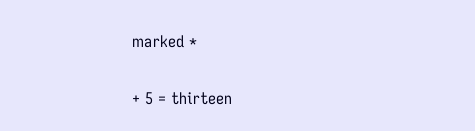marked *

+ 5 = thirteen